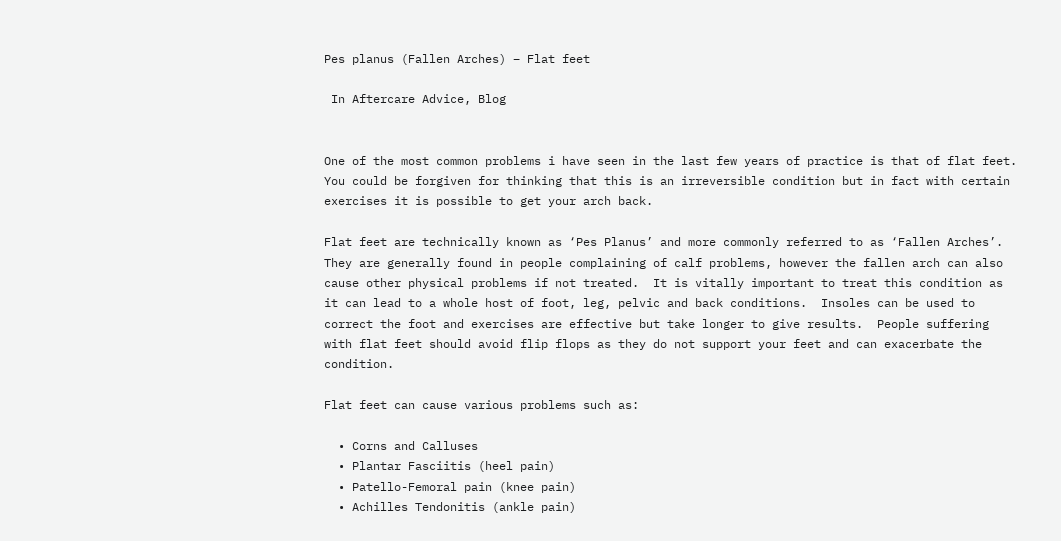Pes planus (Fallen Arches) – Flat feet

 In Aftercare Advice, Blog


One of the most common problems i have seen in the last few years of practice is that of flat feet.  You could be forgiven for thinking that this is an irreversible condition but in fact with certain exercises it is possible to get your arch back.

Flat feet are technically known as ‘Pes Planus’ and more commonly referred to as ‘Fallen Arches’. They are generally found in people complaining of calf problems, however the fallen arch can also cause other physical problems if not treated.  It is vitally important to treat this condition as it can lead to a whole host of foot, leg, pelvic and back conditions.  Insoles can be used to correct the foot and exercises are effective but take longer to give results.  People suffering with flat feet should avoid flip flops as they do not support your feet and can exacerbate the condition.

Flat feet can cause various problems such as:

  • Corns and Calluses
  • Plantar Fasciitis (heel pain)
  • Patello-Femoral pain (knee pain)
  • Achilles Tendonitis (ankle pain)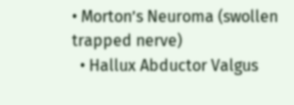• Morton’s Neuroma (swollen trapped nerve)
  • Hallux Abductor Valgus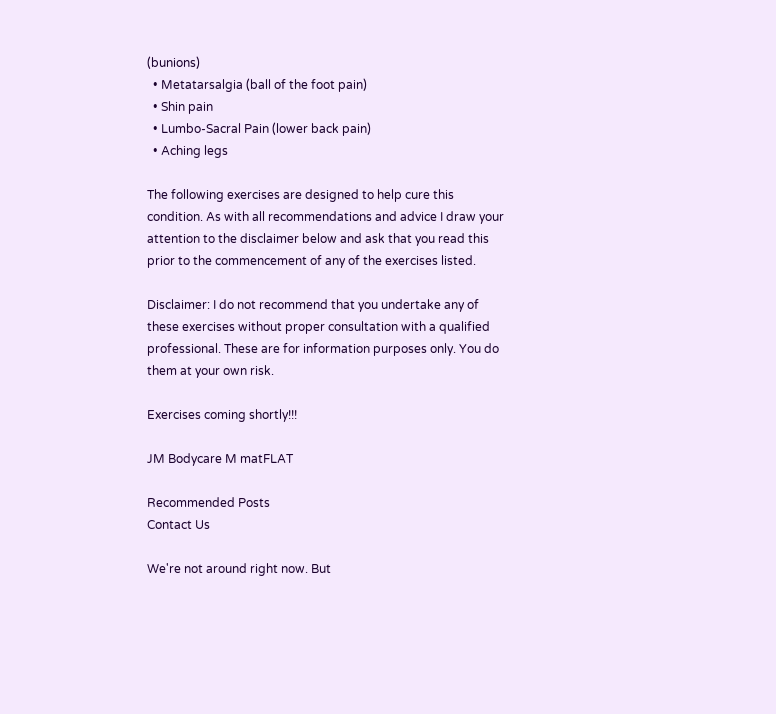(bunions)
  • Metatarsalgia (ball of the foot pain)
  • Shin pain
  • Lumbo-Sacral Pain (lower back pain)
  • Aching legs

The following exercises are designed to help cure this condition. As with all recommendations and advice I draw your attention to the disclaimer below and ask that you read this prior to the commencement of any of the exercises listed.

Disclaimer: I do not recommend that you undertake any of these exercises without proper consultation with a qualified professional. These are for information purposes only. You do them at your own risk.

Exercises coming shortly!!!

JM Bodycare M matFLAT

Recommended Posts
Contact Us

We're not around right now. But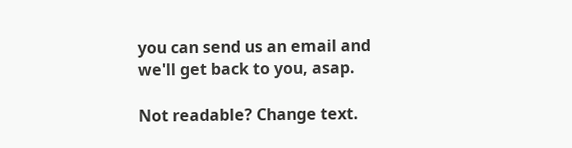you can send us an email and we'll get back to you, asap.

Not readable? Change text.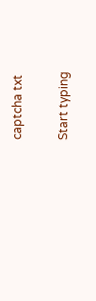captcha txt

Start typing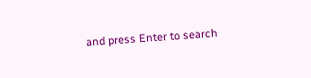and press Enter to search